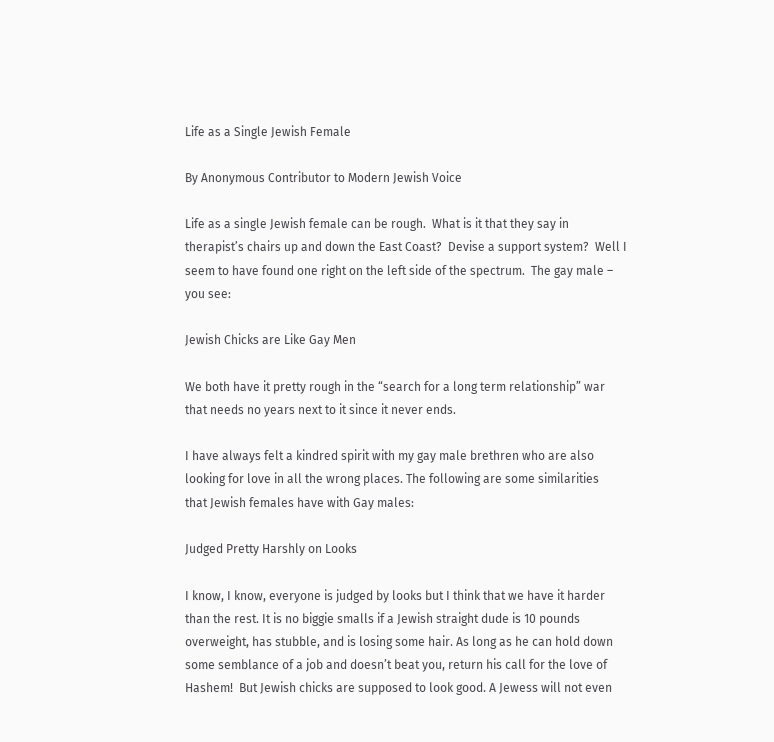Life as a Single Jewish Female

By Anonymous Contributor to Modern Jewish Voice

Life as a single Jewish female can be rough.  What is it that they say in
therapist’s chairs up and down the East Coast?  Devise a support system?  Well I
seem to have found one right on the left side of the spectrum.  The gay male –
you see:

Jewish Chicks are Like Gay Men

We both have it pretty rough in the “search for a long term relationship” war
that needs no years next to it since it never ends.

I have always felt a kindred spirit with my gay male brethren who are also
looking for love in all the wrong places. The following are some similarities
that Jewish females have with Gay males:

Judged Pretty Harshly on Looks

I know, I know, everyone is judged by looks but I think that we have it harder
than the rest. It is no biggie smalls if a Jewish straight dude is 10 pounds
overweight, has stubble, and is losing some hair. As long as he can hold down
some semblance of a job and doesn’t beat you, return his call for the love of
Hashem!  But Jewish chicks are supposed to look good. A Jewess will not even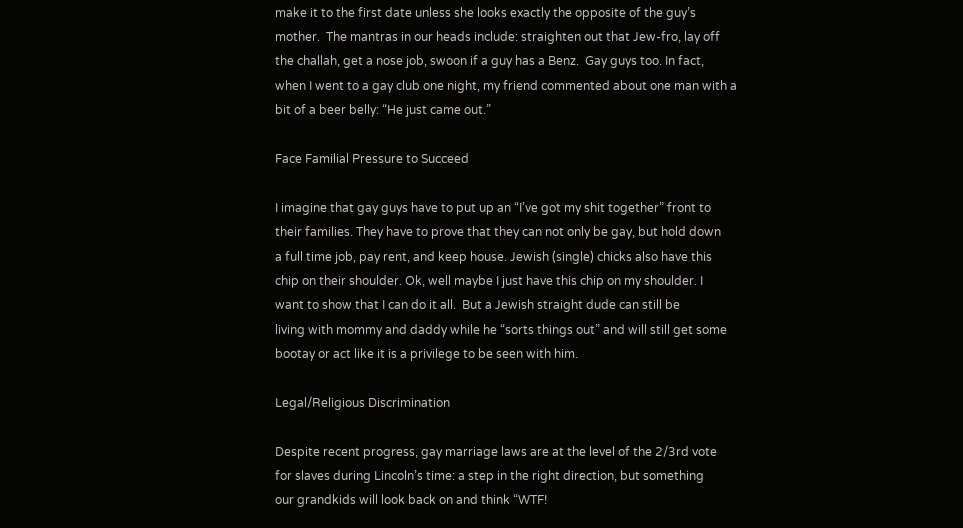make it to the first date unless she looks exactly the opposite of the guy’s
mother.  The mantras in our heads include: straighten out that Jew-fro, lay off
the challah, get a nose job, swoon if a guy has a Benz.  Gay guys too. In fact,
when I went to a gay club one night, my friend commented about one man with a
bit of a beer belly: “He just came out.”

Face Familial Pressure to Succeed

I imagine that gay guys have to put up an “I’ve got my shit together” front to
their families. They have to prove that they can not only be gay, but hold down
a full time job, pay rent, and keep house. Jewish (single) chicks also have this
chip on their shoulder. Ok, well maybe I just have this chip on my shoulder. I
want to show that I can do it all.  But a Jewish straight dude can still be
living with mommy and daddy while he “sorts things out” and will still get some
bootay or act like it is a privilege to be seen with him.

Legal/Religious Discrimination

Despite recent progress, gay marriage laws are at the level of the 2/3rd vote
for slaves during Lincoln’s time: a step in the right direction, but something
our grandkids will look back on and think “WTF!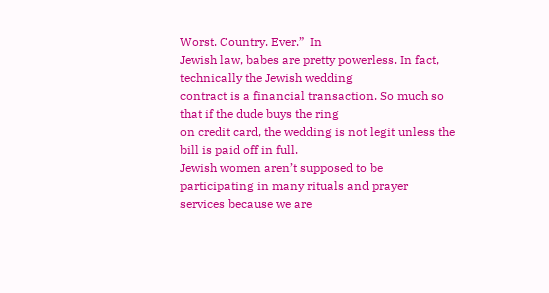Worst. Country. Ever.”  In
Jewish law, babes are pretty powerless. In fact, technically the Jewish wedding
contract is a financial transaction. So much so that if the dude buys the ring
on credit card, the wedding is not legit unless the bill is paid off in full.
Jewish women aren’t supposed to be participating in many rituals and prayer
services because we are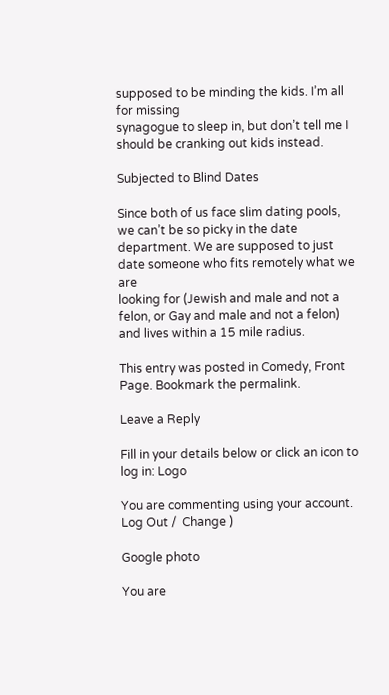supposed to be minding the kids. I’m all for missing
synagogue to sleep in, but don’t tell me I should be cranking out kids instead.

Subjected to Blind Dates

Since both of us face slim dating pools, we can’t be so picky in the date
department. We are supposed to just date someone who fits remotely what we are
looking for (Jewish and male and not a felon, or Gay and male and not a felon)
and lives within a 15 mile radius.

This entry was posted in Comedy, Front Page. Bookmark the permalink.

Leave a Reply

Fill in your details below or click an icon to log in: Logo

You are commenting using your account. Log Out /  Change )

Google photo

You are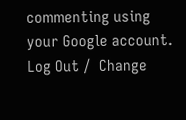commenting using your Google account. Log Out /  Change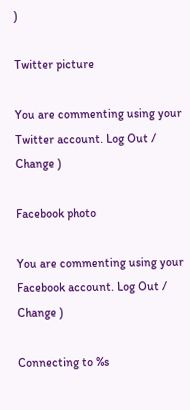)

Twitter picture

You are commenting using your Twitter account. Log Out /  Change )

Facebook photo

You are commenting using your Facebook account. Log Out /  Change )

Connecting to %s